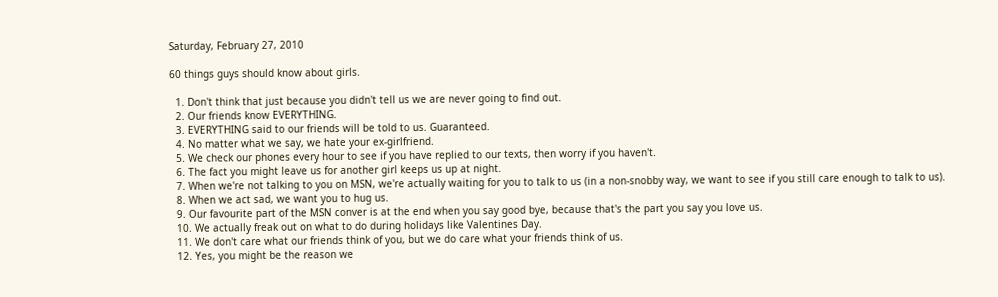Saturday, February 27, 2010

60 things guys should know about girls.

  1. Don't think that just because you didn't tell us we are never going to find out.
  2. Our friends know EVERYTHING.
  3. EVERYTHING said to our friends will be told to us. Guaranteed.
  4. No matter what we say, we hate your ex-girlfriend.
  5. We check our phones every hour to see if you have replied to our texts, then worry if you haven't.
  6. The fact you might leave us for another girl keeps us up at night.
  7. When we're not talking to you on MSN, we're actually waiting for you to talk to us (in a non-snobby way, we want to see if you still care enough to talk to us).
  8. When we act sad, we want you to hug us.
  9. Our favourite part of the MSN conver is at the end when you say good bye, because that's the part you say you love us.
  10. We actually freak out on what to do during holidays like Valentines Day.
  11. We don't care what our friends think of you, but we do care what your friends think of us.
  12. Yes, you might be the reason we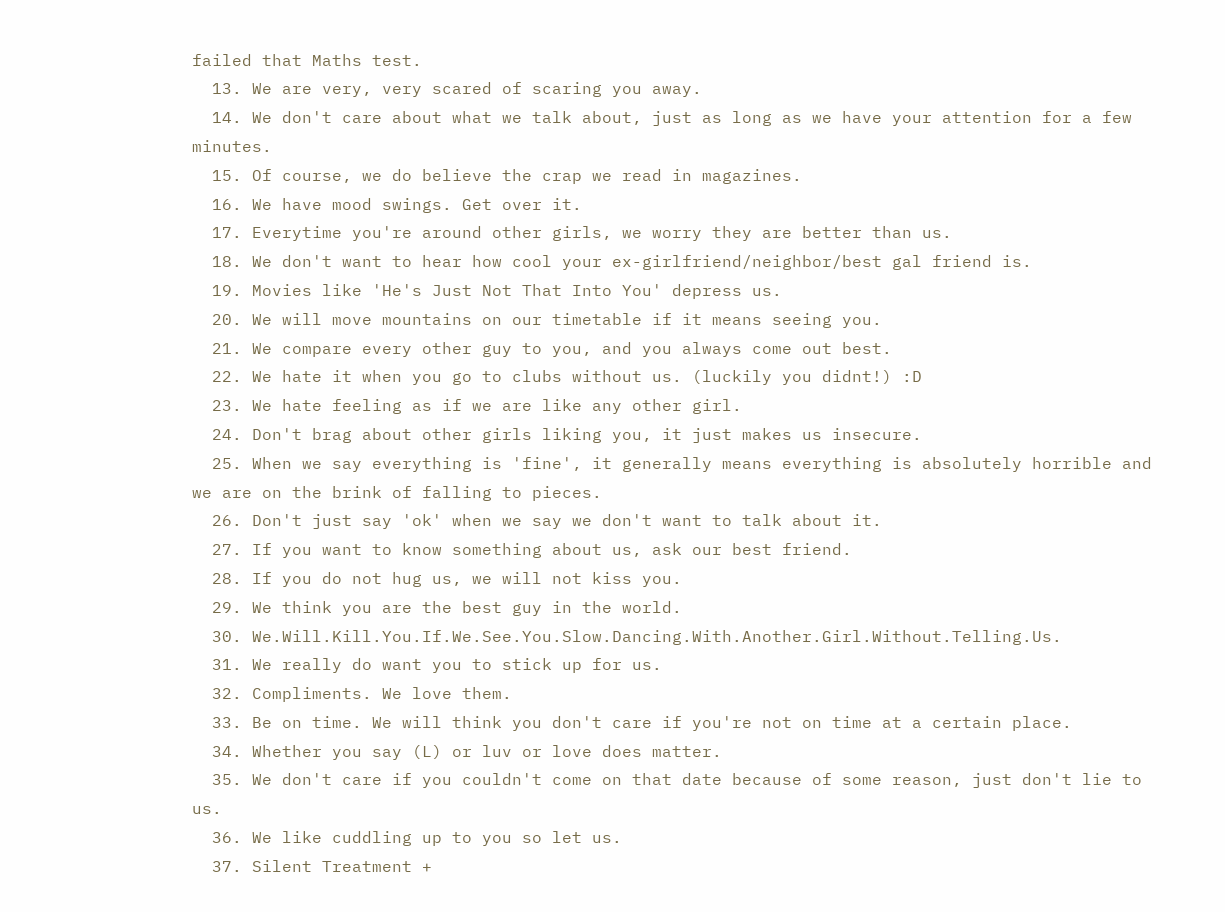failed that Maths test.
  13. We are very, very scared of scaring you away.
  14. We don't care about what we talk about, just as long as we have your attention for a few minutes.
  15. Of course, we do believe the crap we read in magazines.
  16. We have mood swings. Get over it.
  17. Everytime you're around other girls, we worry they are better than us.
  18. We don't want to hear how cool your ex-girlfriend/neighbor/best gal friend is.
  19. Movies like 'He's Just Not That Into You' depress us.
  20. We will move mountains on our timetable if it means seeing you.
  21. We compare every other guy to you, and you always come out best.
  22. We hate it when you go to clubs without us. (luckily you didnt!) :D
  23. We hate feeling as if we are like any other girl.
  24. Don't brag about other girls liking you, it just makes us insecure.
  25. When we say everything is 'fine', it generally means everything is absolutely horrible and we are on the brink of falling to pieces.
  26. Don't just say 'ok' when we say we don't want to talk about it.
  27. If you want to know something about us, ask our best friend.
  28. If you do not hug us, we will not kiss you.
  29. We think you are the best guy in the world.
  30. We.Will.Kill.You.If.We.See.You.Slow.Dancing.With.Another.Girl.Without.Telling.Us.
  31. We really do want you to stick up for us.
  32. Compliments. We love them.
  33. Be on time. We will think you don't care if you're not on time at a certain place.
  34. Whether you say (L) or luv or love does matter.
  35. We don't care if you couldn't come on that date because of some reason, just don't lie to us.
  36. We like cuddling up to you so let us.
  37. Silent Treatment +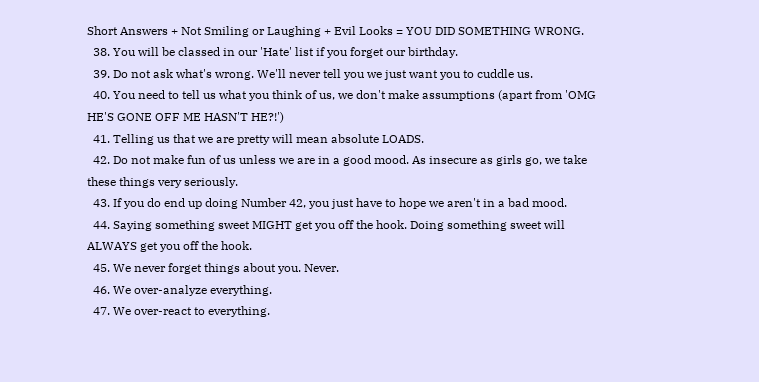Short Answers + Not Smiling or Laughing + Evil Looks = YOU DID SOMETHING WRONG.
  38. You will be classed in our 'Hate' list if you forget our birthday.
  39. Do not ask what's wrong. We'll never tell you we just want you to cuddle us.
  40. You need to tell us what you think of us, we don't make assumptions (apart from 'OMG HE'S GONE OFF ME HASN'T HE?!')
  41. Telling us that we are pretty will mean absolute LOADS.
  42. Do not make fun of us unless we are in a good mood. As insecure as girls go, we take these things very seriously.
  43. If you do end up doing Number 42, you just have to hope we aren't in a bad mood.
  44. Saying something sweet MIGHT get you off the hook. Doing something sweet will ALWAYS get you off the hook.
  45. We never forget things about you. Never.
  46. We over-analyze everything.
  47. We over-react to everything.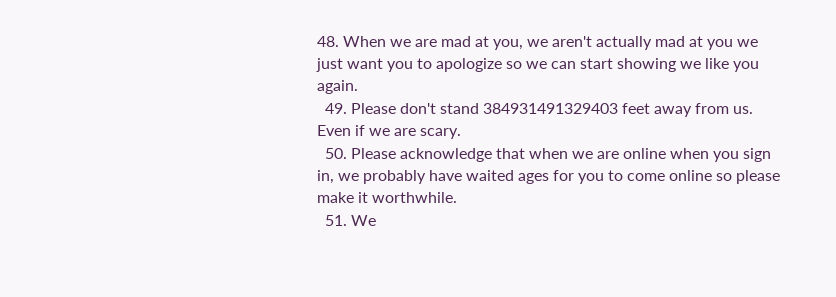48. When we are mad at you, we aren't actually mad at you we just want you to apologize so we can start showing we like you again.
  49. Please don't stand 384931491329403 feet away from us. Even if we are scary.
  50. Please acknowledge that when we are online when you sign in, we probably have waited ages for you to come online so please make it worthwhile.
  51. We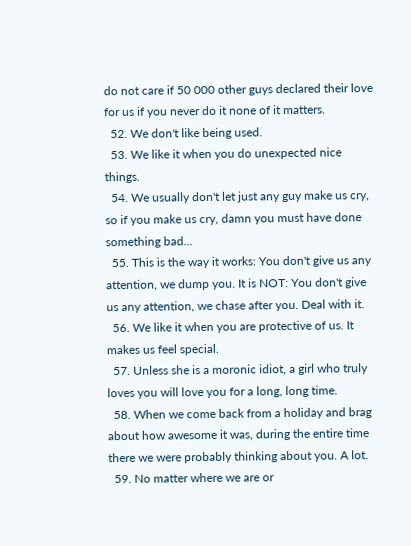do not care if 50 000 other guys declared their love for us if you never do it none of it matters.
  52. We don't like being used.
  53. We like it when you do unexpected nice things.
  54. We usually don't let just any guy make us cry, so if you make us cry, damn you must have done something bad...
  55. This is the way it works: You don't give us any attention, we dump you. It is NOT: You don't give us any attention, we chase after you. Deal with it.
  56. We like it when you are protective of us. It makes us feel special.
  57. Unless she is a moronic idiot, a girl who truly loves you will love you for a long, long time.
  58. When we come back from a holiday and brag about how awesome it was, during the entire time there we were probably thinking about you. A lot.
  59. No matter where we are or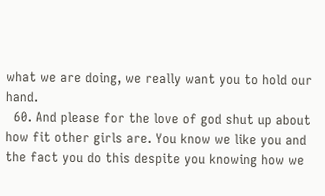what we are doing, we really want you to hold our hand.
  60. And please for the love of god shut up about how fit other girls are. You know we like you and the fact you do this despite you knowing how we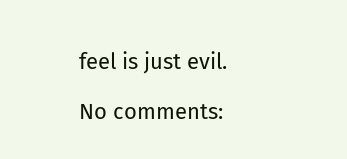feel is just evil.

No comments: